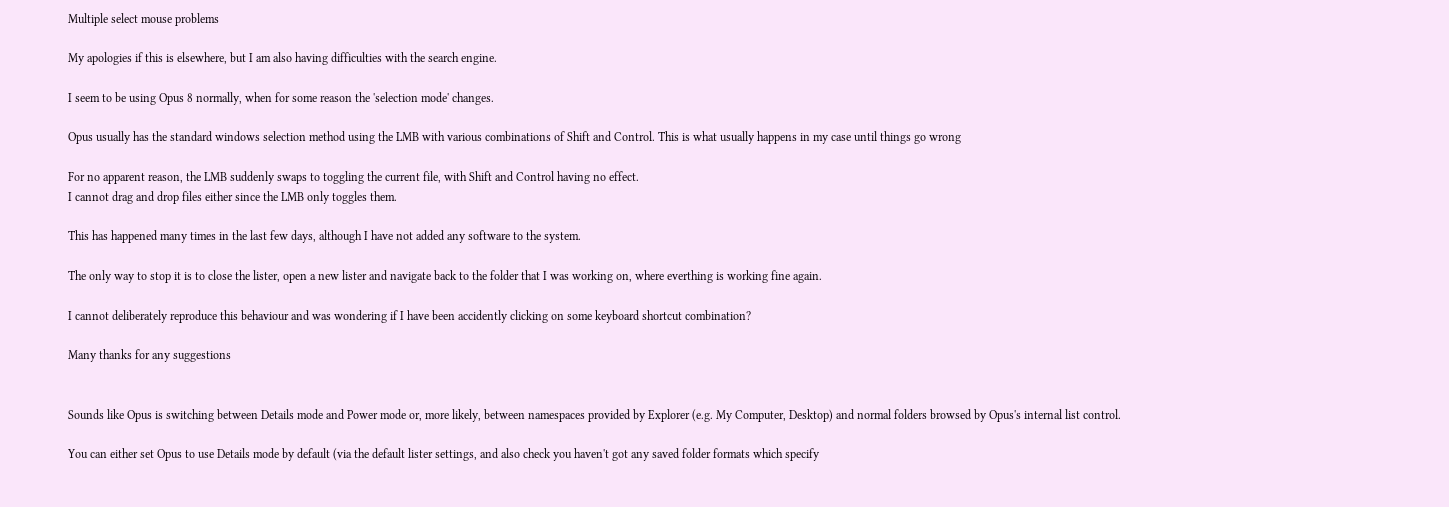Multiple select mouse problems

My apologies if this is elsewhere, but I am also having difficulties with the search engine.

I seem to be using Opus 8 normally, when for some reason the 'selection mode' changes.

Opus usually has the standard windows selection method using the LMB with various combinations of Shift and Control. This is what usually happens in my case until things go wrong

For no apparent reason, the LMB suddenly swaps to toggling the current file, with Shift and Control having no effect.
I cannot drag and drop files either since the LMB only toggles them.

This has happened many times in the last few days, although I have not added any software to the system.

The only way to stop it is to close the lister, open a new lister and navigate back to the folder that I was working on, where everthing is working fine again.

I cannot deliberately reproduce this behaviour and was wondering if I have been accidently clicking on some keyboard shortcut combination?

Many thanks for any suggestions


Sounds like Opus is switching between Details mode and Power mode or, more likely, between namespaces provided by Explorer (e.g. My Computer, Desktop) and normal folders browsed by Opus's internal list control.

You can either set Opus to use Details mode by default (via the default lister settings, and also check you haven't got any saved folder formats which specify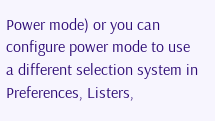Power mode) or you can configure power mode to use a different selection system in Preferences, Listers,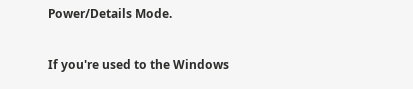Power/Details Mode.

If you're used to the Windows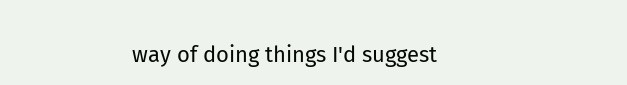way of doing things I'd suggest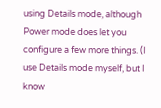using Details mode, although Power mode does let you configure a few more things. (I use Details mode myself, but I know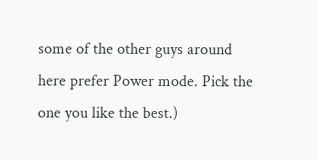some of the other guys around here prefer Power mode. Pick the one you like the best.)